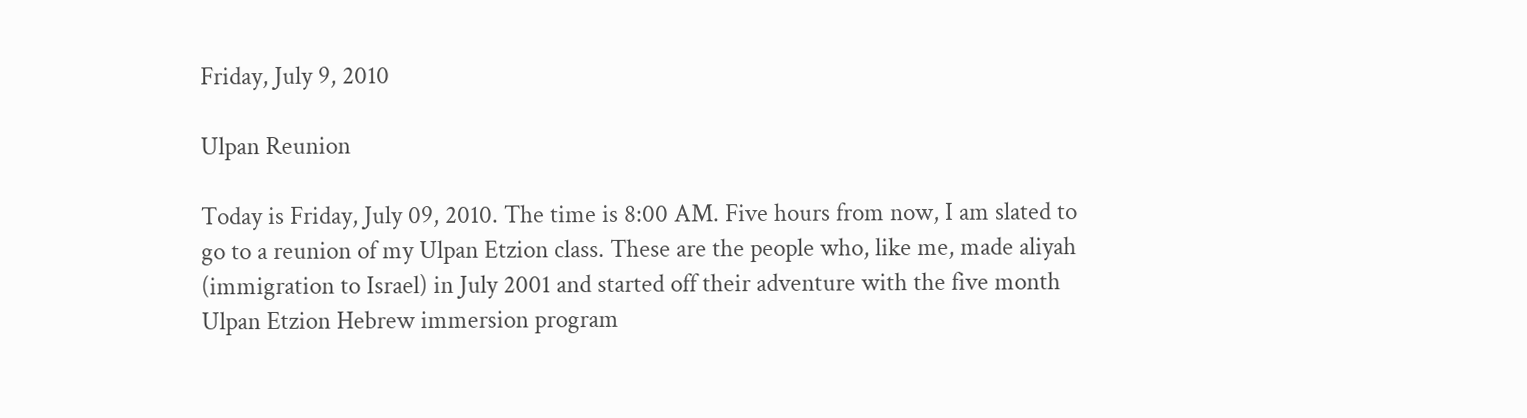Friday, July 9, 2010

Ulpan Reunion

Today is Friday, July 09, 2010. The time is 8:00 AM. Five hours from now, I am slated to go to a reunion of my Ulpan Etzion class. These are the people who, like me, made aliyah (immigration to Israel) in July 2001 and started off their adventure with the five month Ulpan Etzion Hebrew immersion program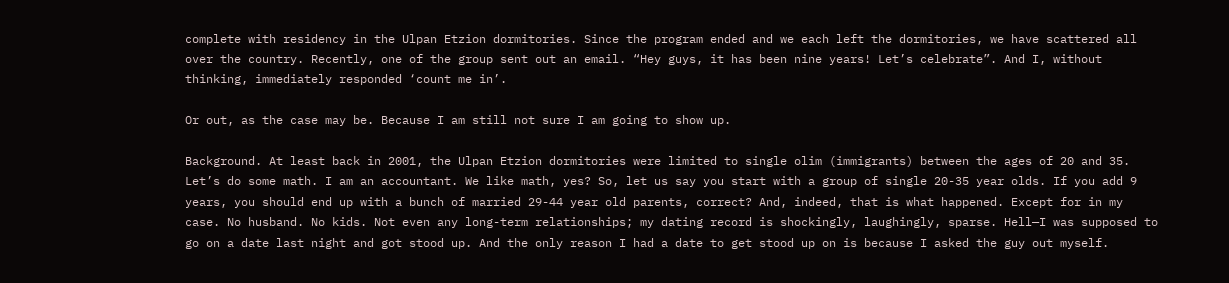complete with residency in the Ulpan Etzion dormitories. Since the program ended and we each left the dormitories, we have scattered all over the country. Recently, one of the group sent out an email. “Hey guys, it has been nine years! Let’s celebrate”. And I, without thinking, immediately responded ‘count me in’.

Or out, as the case may be. Because I am still not sure I am going to show up.

Background. At least back in 2001, the Ulpan Etzion dormitories were limited to single olim (immigrants) between the ages of 20 and 35. Let’s do some math. I am an accountant. We like math, yes? So, let us say you start with a group of single 20-35 year olds. If you add 9 years, you should end up with a bunch of married 29-44 year old parents, correct? And, indeed, that is what happened. Except for in my case. No husband. No kids. Not even any long-term relationships; my dating record is shockingly, laughingly, sparse. Hell—I was supposed to go on a date last night and got stood up. And the only reason I had a date to get stood up on is because I asked the guy out myself.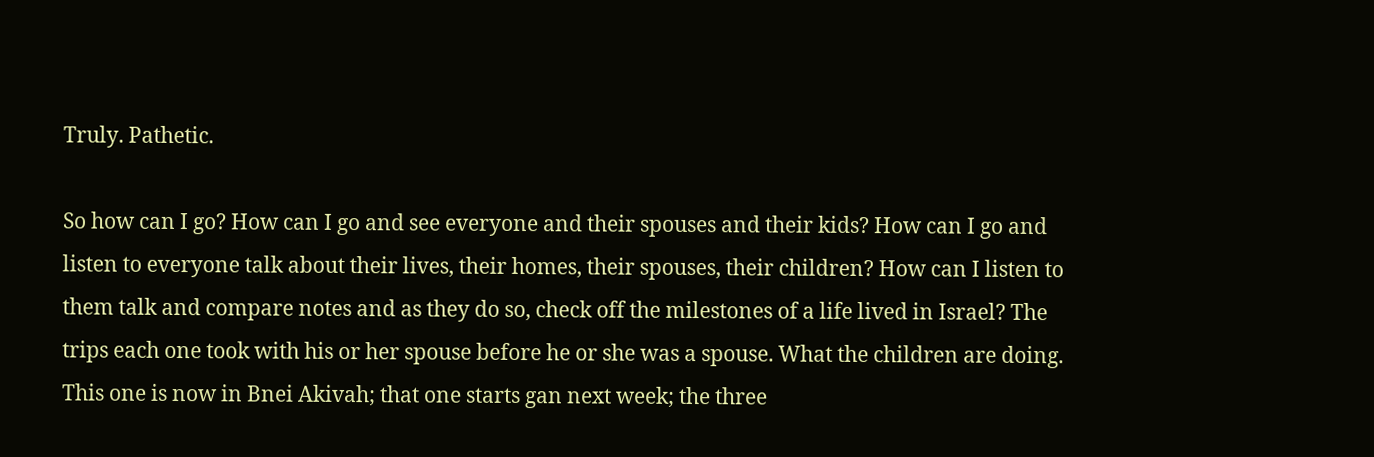Truly. Pathetic.

So how can I go? How can I go and see everyone and their spouses and their kids? How can I go and listen to everyone talk about their lives, their homes, their spouses, their children? How can I listen to them talk and compare notes and as they do so, check off the milestones of a life lived in Israel? The trips each one took with his or her spouse before he or she was a spouse. What the children are doing. This one is now in Bnei Akivah; that one starts gan next week; the three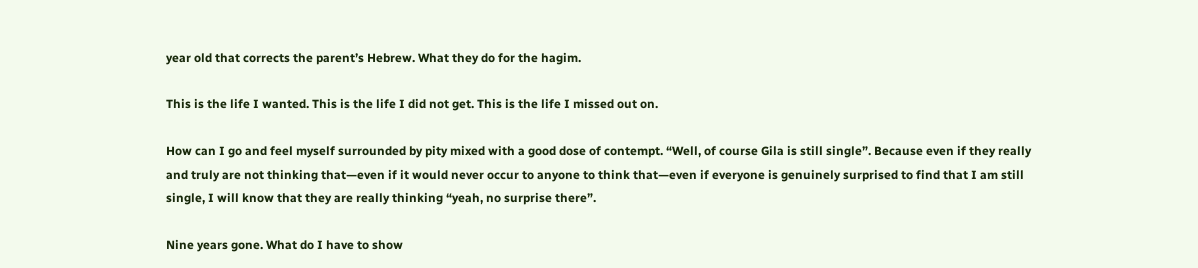year old that corrects the parent’s Hebrew. What they do for the hagim.

This is the life I wanted. This is the life I did not get. This is the life I missed out on.

How can I go and feel myself surrounded by pity mixed with a good dose of contempt. “Well, of course Gila is still single”. Because even if they really and truly are not thinking that—even if it would never occur to anyone to think that—even if everyone is genuinely surprised to find that I am still single, I will know that they are really thinking “yeah, no surprise there”.

Nine years gone. What do I have to show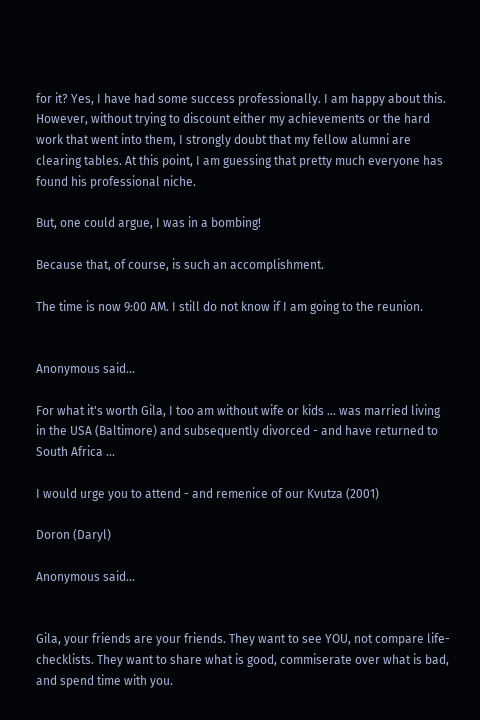for it? Yes, I have had some success professionally. I am happy about this. However, without trying to discount either my achievements or the hard work that went into them, I strongly doubt that my fellow alumni are clearing tables. At this point, I am guessing that pretty much everyone has found his professional niche.

But, one could argue, I was in a bombing!

Because that, of course, is such an accomplishment.

The time is now 9:00 AM. I still do not know if I am going to the reunion.


Anonymous said...

For what it's worth Gila, I too am without wife or kids ... was married living in the USA (Baltimore) and subsequently divorced - and have returned to South Africa ...

I would urge you to attend - and remenice of our Kvutza (2001)

Doron (Daryl)

Anonymous said...


Gila, your friends are your friends. They want to see YOU, not compare life-checklists. They want to share what is good, commiserate over what is bad, and spend time with you.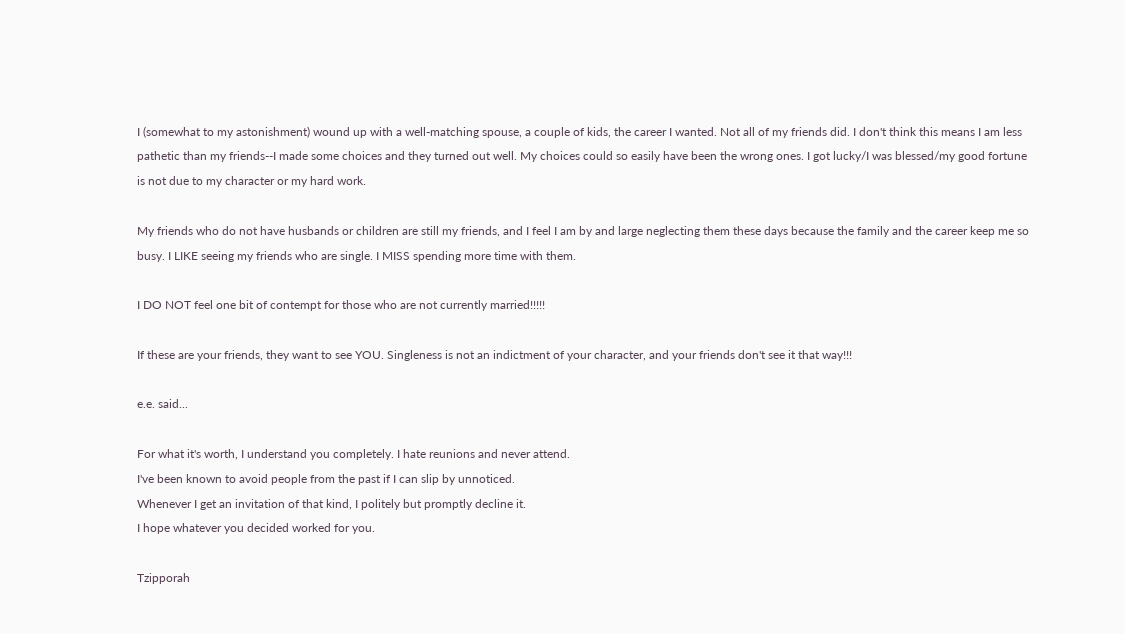I (somewhat to my astonishment) wound up with a well-matching spouse, a couple of kids, the career I wanted. Not all of my friends did. I don't think this means I am less pathetic than my friends--I made some choices and they turned out well. My choices could so easily have been the wrong ones. I got lucky/I was blessed/my good fortune is not due to my character or my hard work.

My friends who do not have husbands or children are still my friends, and I feel I am by and large neglecting them these days because the family and the career keep me so busy. I LIKE seeing my friends who are single. I MISS spending more time with them.

I DO NOT feel one bit of contempt for those who are not currently married!!!!!

If these are your friends, they want to see YOU. Singleness is not an indictment of your character, and your friends don't see it that way!!!

e.e. said...

For what it's worth, I understand you completely. I hate reunions and never attend.
I've been known to avoid people from the past if I can slip by unnoticed.
Whenever I get an invitation of that kind, I politely but promptly decline it.
I hope whatever you decided worked for you.

Tzipporah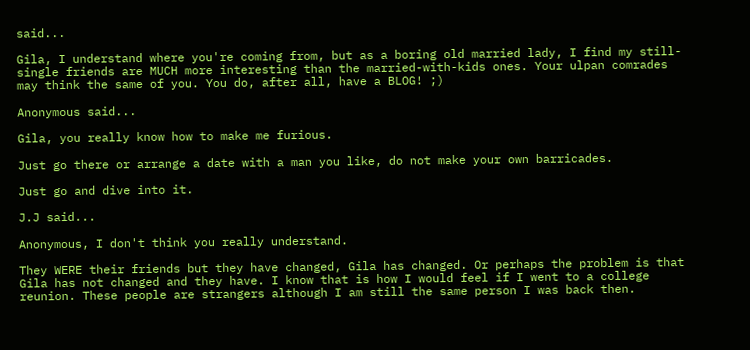said...

Gila, I understand where you're coming from, but as a boring old married lady, I find my still-single friends are MUCH more interesting than the married-with-kids ones. Your ulpan comrades may think the same of you. You do, after all, have a BLOG! ;)

Anonymous said...

Gila, you really know how to make me furious.

Just go there or arrange a date with a man you like, do not make your own barricades.

Just go and dive into it.

J.J said...

Anonymous, I don't think you really understand.

They WERE their friends but they have changed, Gila has changed. Or perhaps the problem is that Gila has not changed and they have. I know that is how I would feel if I went to a college reunion. These people are strangers although I am still the same person I was back then.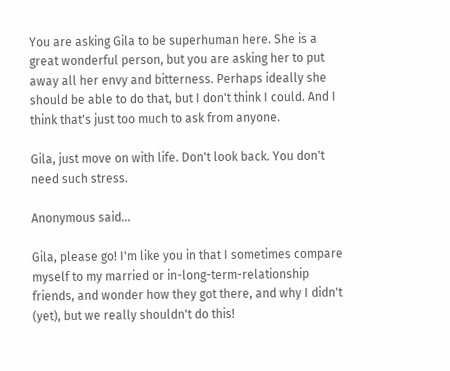You are asking Gila to be superhuman here. She is a great wonderful person, but you are asking her to put away all her envy and bitterness. Perhaps ideally she should be able to do that, but I don't think I could. And I think that's just too much to ask from anyone.

Gila, just move on with life. Don't look back. You don't need such stress.

Anonymous said...

Gila, please go! I'm like you in that I sometimes compare myself to my married or in-long-term-relationship friends, and wonder how they got there, and why I didn't (yet), but we really shouldn't do this!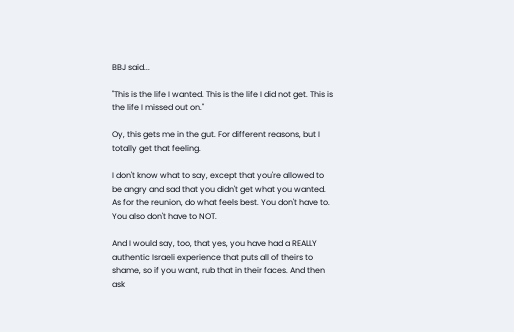BBJ said...

"This is the life I wanted. This is the life I did not get. This is the life I missed out on."

Oy, this gets me in the gut. For different reasons, but I totally get that feeling.

I don't know what to say, except that you're allowed to be angry and sad that you didn't get what you wanted. As for the reunion, do what feels best. You don't have to. You also don't have to NOT.

And I would say, too, that yes, you have had a REALLY authentic Israeli experience that puts all of theirs to shame, so if you want, rub that in their faces. And then ask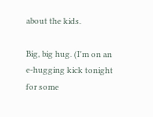about the kids.

Big, big hug. (I'm on an e-hugging kick tonight for some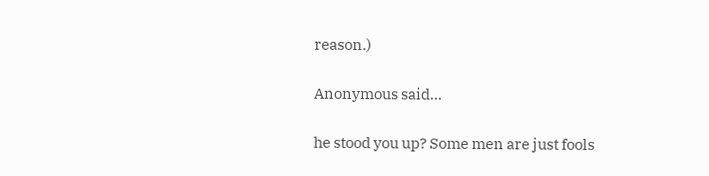reason.)

Anonymous said...

he stood you up? Some men are just fools